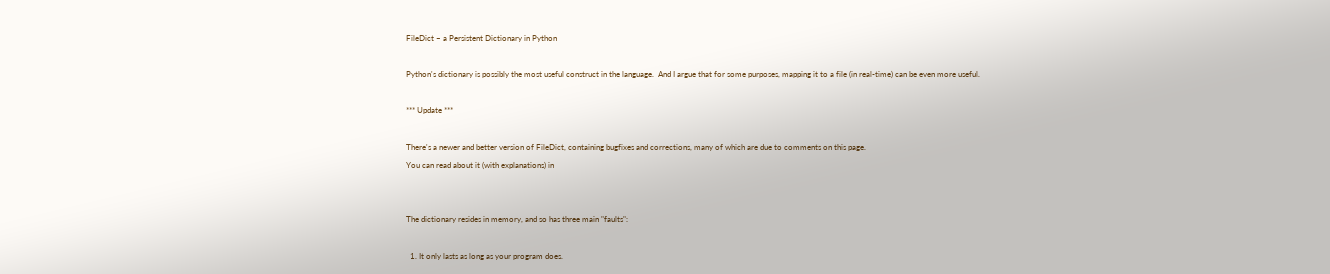FileDict – a Persistent Dictionary in Python

Python's dictionary is possibly the most useful construct in the language.  And I argue that for some purposes, mapping it to a file (in real-time) can be even more useful.

*** Update ***

There's a newer and better version of FileDict, containing bugfixes and corrections, many of which are due to comments on this page.
You can read about it (with explanations) in


The dictionary resides in memory, and so has three main "faults":

  1. It only lasts as long as your program does.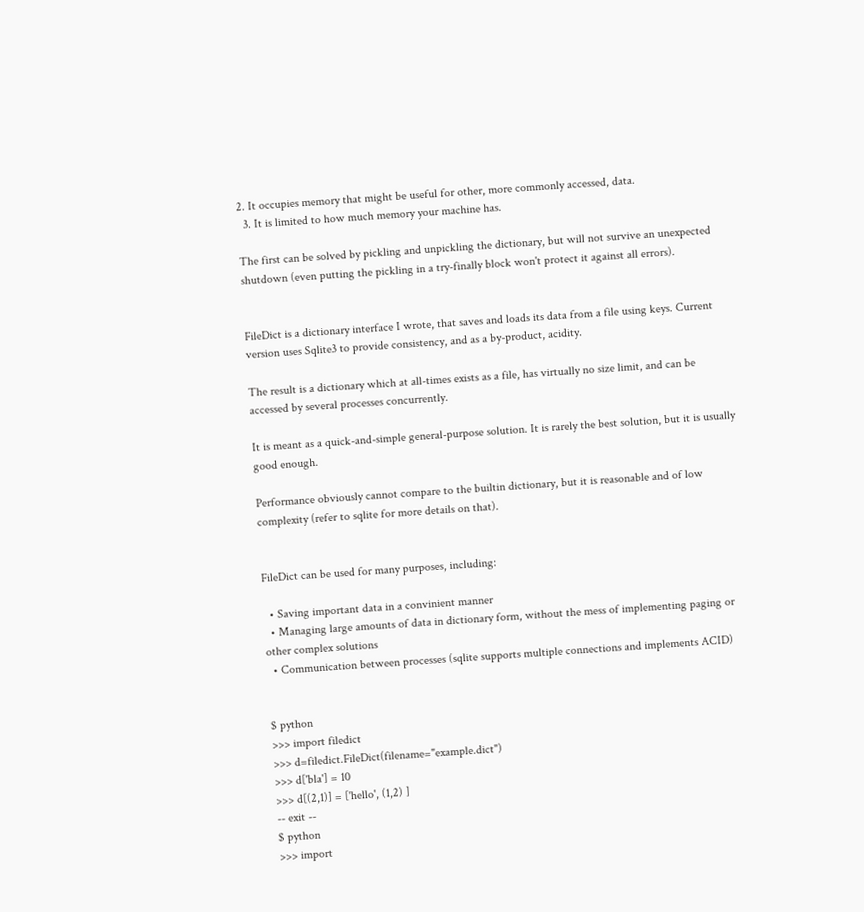2. It occupies memory that might be useful for other, more commonly accessed, data.
  3. It is limited to how much memory your machine has.

The first can be solved by pickling and unpickling the dictionary, but will not survive an unexpected shutdown (even putting the pickling in a try-finally block won't protect it against all errors).


FileDict is a dictionary interface I wrote, that saves and loads its data from a file using keys. Current version uses Sqlite3 to provide consistency, and as a by-product, acidity.

The result is a dictionary which at all-times exists as a file, has virtually no size limit, and can be accessed by several processes concurrently.

It is meant as a quick-and-simple general-purpose solution. It is rarely the best solution, but it is usually good enough.

Performance obviously cannot compare to the builtin dictionary, but it is reasonable and of low complexity (refer to sqlite for more details on that).


FileDict can be used for many purposes, including:

  • Saving important data in a convinient manner
  • Managing large amounts of data in dictionary form, without the mess of implementing paging or other complex solutions
  • Communication between processes (sqlite supports multiple connections and implements ACID)


$ python
>>> import filedict
>>> d=filedict.FileDict(filename="example.dict")
>>> d['bla'] = 10
>>> d[(2,1)] = ['hello', (1,2) ]
-- exit --
$ python
>>> import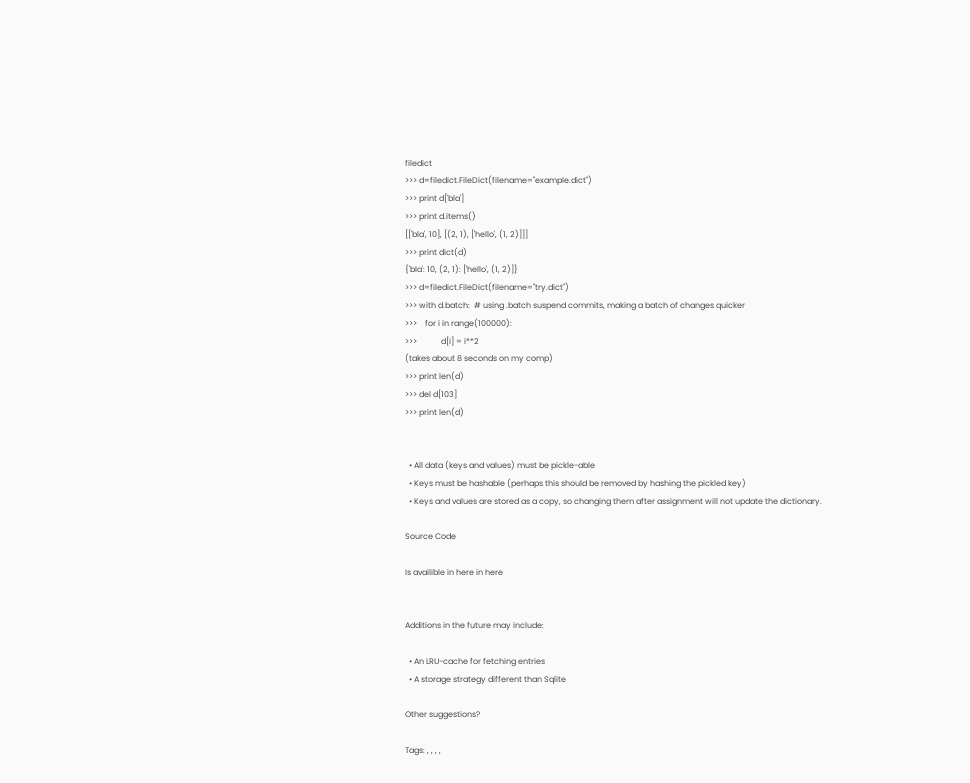filedict
>>> d=filedict.FileDict(filename="example.dict")
>>> print d['bla']
>>> print d.items()
[['bla', 10], [(2, 1), ['hello', (1, 2)]]]
>>> print dict(d)
{'bla': 10, (2, 1): ['hello', (1, 2)]}
>>> d=filedict.FileDict(filename="try.dict")
>>> with d.batch:  # using .batch suspend commits, making a batch of changes quicker
>>>    for i in range(100000):
>>>            d[i] = i**2
(takes about 8 seconds on my comp)
>>> print len(d)
>>> del d[103]
>>> print len(d)


  • All data (keys and values) must be pickle-able
  • Keys must be hashable (perhaps this should be removed by hashing the pickled key)
  • Keys and values are stored as a copy, so changing them after assignment will not update the dictionary.

Source Code

Is availible in here in here


Additions in the future may include:

  • An LRU-cache for fetching entries
  • A storage strategy different than Sqlite

Other suggestions?

Tags: , , , ,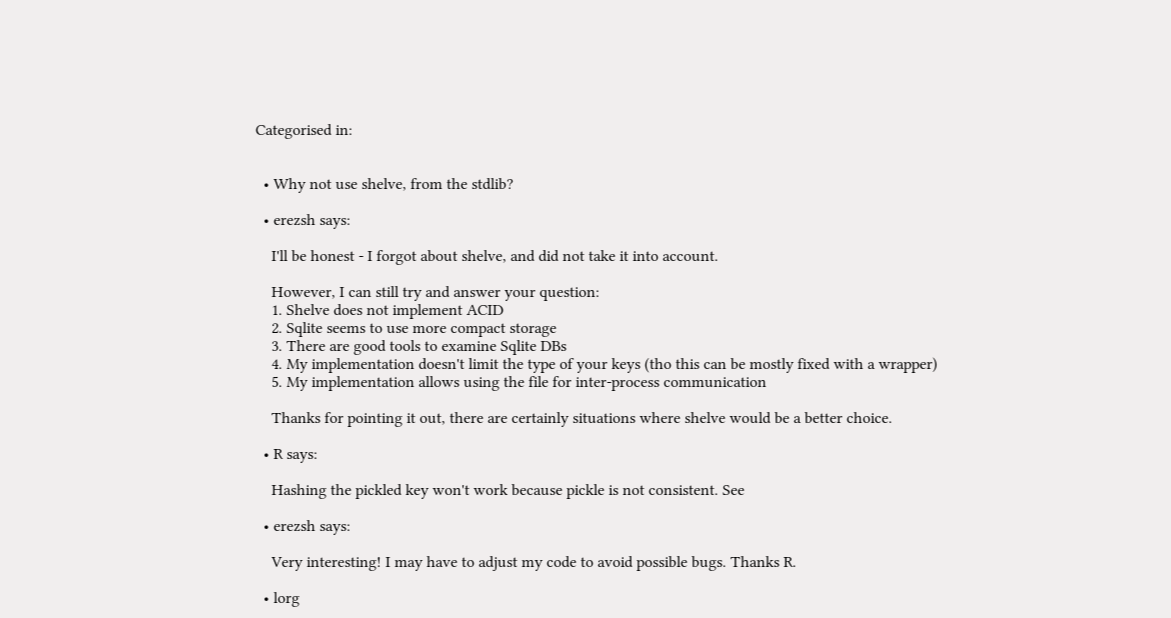Categorised in:


  • Why not use shelve, from the stdlib?

  • erezsh says:

    I'll be honest - I forgot about shelve, and did not take it into account.

    However, I can still try and answer your question:
    1. Shelve does not implement ACID
    2. Sqlite seems to use more compact storage
    3. There are good tools to examine Sqlite DBs
    4. My implementation doesn't limit the type of your keys (tho this can be mostly fixed with a wrapper)
    5. My implementation allows using the file for inter-process communication

    Thanks for pointing it out, there are certainly situations where shelve would be a better choice.

  • R says:

    Hashing the pickled key won't work because pickle is not consistent. See

  • erezsh says:

    Very interesting! I may have to adjust my code to avoid possible bugs. Thanks R.

  • lorg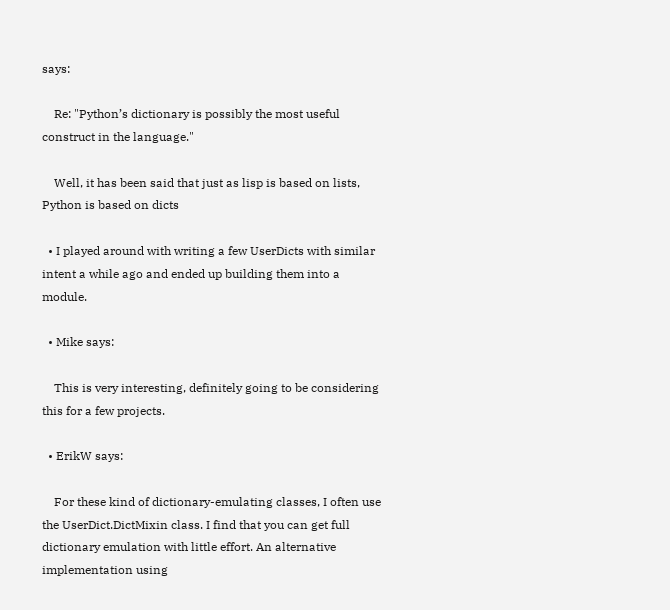says:

    Re: "Python’s dictionary is possibly the most useful construct in the language."

    Well, it has been said that just as lisp is based on lists, Python is based on dicts

  • I played around with writing a few UserDicts with similar intent a while ago and ended up building them into a module.

  • Mike says:

    This is very interesting, definitely going to be considering this for a few projects.

  • ErikW says:

    For these kind of dictionary-emulating classes, I often use the UserDict.DictMixin class. I find that you can get full dictionary emulation with little effort. An alternative implementation using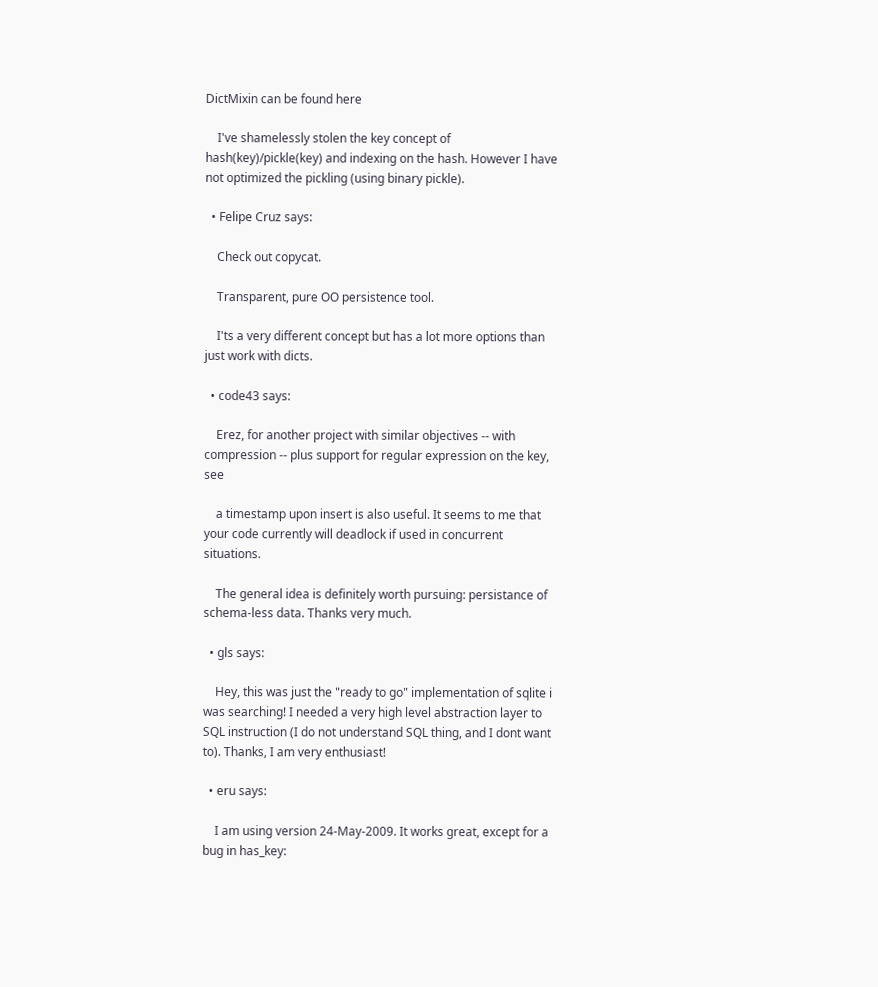DictMixin can be found here

    I've shamelessly stolen the key concept of hash(key)/pickle(key) and indexing on the hash. However I have not optimized the pickling (using binary pickle).

  • Felipe Cruz says:

    Check out copycat.

    Transparent, pure OO persistence tool.

    I'ts a very different concept but has a lot more options than just work with dicts.

  • code43 says:

    Erez, for another project with similar objectives -- with compression -- plus support for regular expression on the key, see

    a timestamp upon insert is also useful. It seems to me that your code currently will deadlock if used in concurrent situations.

    The general idea is definitely worth pursuing: persistance of schema-less data. Thanks very much.

  • gls says:

    Hey, this was just the "ready to go" implementation of sqlite i was searching! I needed a very high level abstraction layer to SQL instruction (I do not understand SQL thing, and I dont want to). Thanks, I am very enthusiast!

  • eru says:

    I am using version 24-May-2009. It works great, except for a bug in has_key: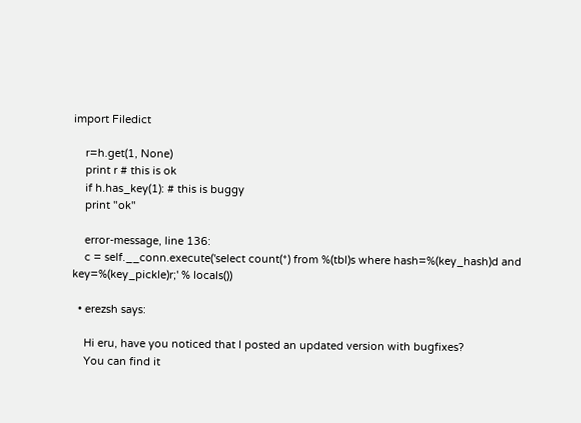import Filedict

    r=h.get(1, None)
    print r # this is ok
    if h.has_key(1): # this is buggy
    print "ok"

    error-message, line 136:
    c = self.__conn.execute('select count(*) from %(tbl)s where hash=%(key_hash)d and key=%(key_pickle)r;' % locals())

  • erezsh says:

    Hi eru, have you noticed that I posted an updated version with bugfixes?
    You can find it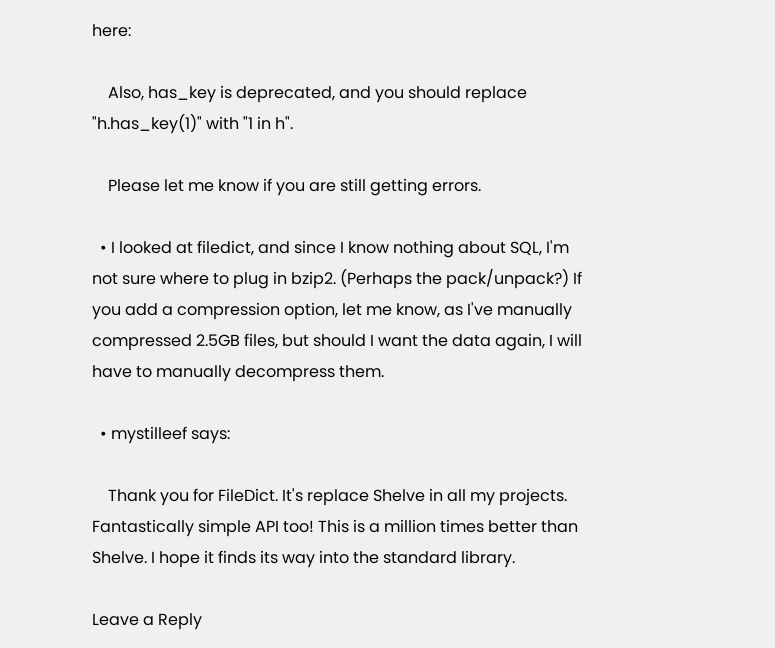here:

    Also, has_key is deprecated, and you should replace "h.has_key(1)" with "1 in h".

    Please let me know if you are still getting errors.

  • I looked at filedict, and since I know nothing about SQL, I'm not sure where to plug in bzip2. (Perhaps the pack/unpack?) If you add a compression option, let me know, as I've manually compressed 2.5GB files, but should I want the data again, I will have to manually decompress them.

  • mystilleef says:

    Thank you for FileDict. It's replace Shelve in all my projects. Fantastically simple API too! This is a million times better than Shelve. I hope it finds its way into the standard library.

Leave a Reply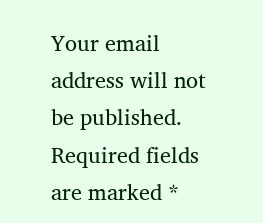Your email address will not be published. Required fields are marked *